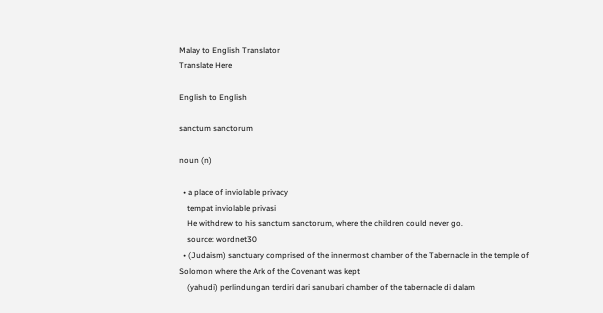Malay to English Translator
Translate Here

English to English

sanctum sanctorum

noun (n)

  • a place of inviolable privacy
    tempat inviolable privasi
    He withdrew to his sanctum sanctorum, where the children could never go.
    source: wordnet30
  • (Judaism) sanctuary comprised of the innermost chamber of the Tabernacle in the temple of Solomon where the Ark of the Covenant was kept
    (yahudi) perlindungan terdiri dari sanubari chamber of the tabernacle di dalam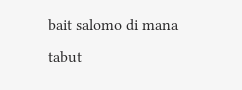bait salomo di mana tabut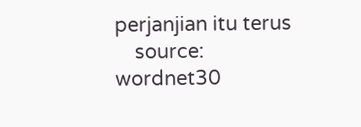perjanjian itu terus
    source: wordnet30